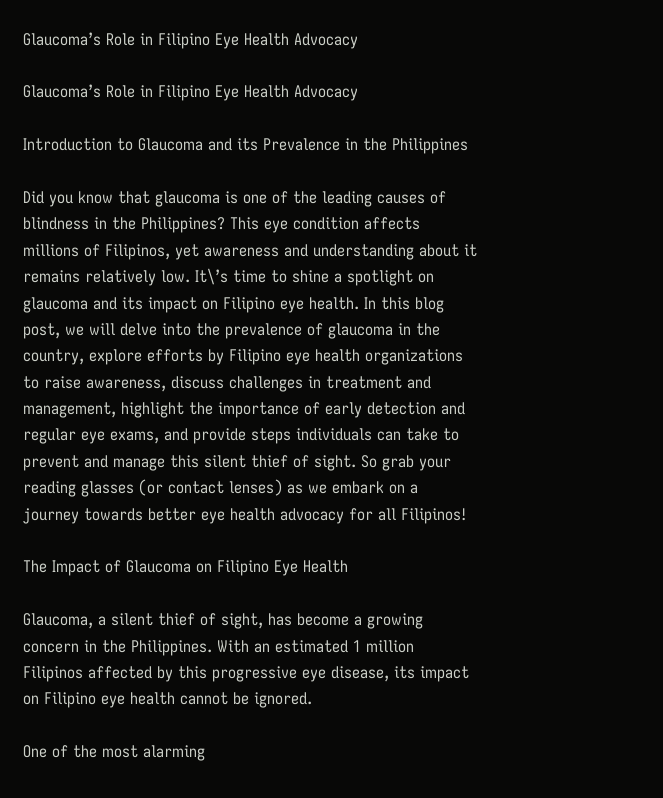Glaucoma’s Role in Filipino Eye Health Advocacy

Glaucoma’s Role in Filipino Eye Health Advocacy

Introduction to Glaucoma and its Prevalence in the Philippines

Did you know that glaucoma is one of the leading causes of blindness in the Philippines? This eye condition affects millions of Filipinos, yet awareness and understanding about it remains relatively low. It\’s time to shine a spotlight on glaucoma and its impact on Filipino eye health. In this blog post, we will delve into the prevalence of glaucoma in the country, explore efforts by Filipino eye health organizations to raise awareness, discuss challenges in treatment and management, highlight the importance of early detection and regular eye exams, and provide steps individuals can take to prevent and manage this silent thief of sight. So grab your reading glasses (or contact lenses) as we embark on a journey towards better eye health advocacy for all Filipinos!

The Impact of Glaucoma on Filipino Eye Health

Glaucoma, a silent thief of sight, has become a growing concern in the Philippines. With an estimated 1 million Filipinos affected by this progressive eye disease, its impact on Filipino eye health cannot be ignored.

One of the most alarming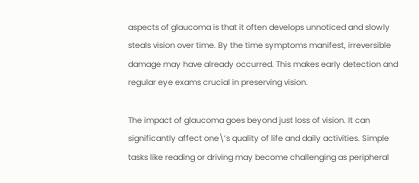aspects of glaucoma is that it often develops unnoticed and slowly steals vision over time. By the time symptoms manifest, irreversible damage may have already occurred. This makes early detection and regular eye exams crucial in preserving vision.

The impact of glaucoma goes beyond just loss of vision. It can significantly affect one\’s quality of life and daily activities. Simple tasks like reading or driving may become challenging as peripheral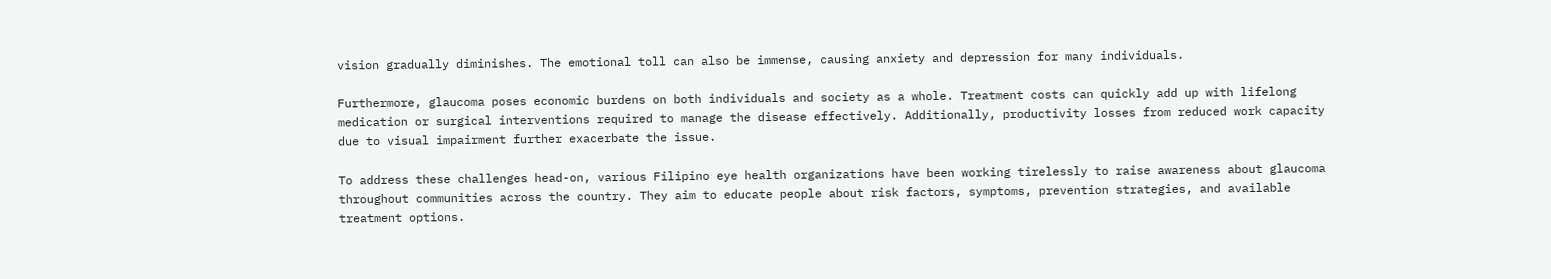vision gradually diminishes. The emotional toll can also be immense, causing anxiety and depression for many individuals.

Furthermore, glaucoma poses economic burdens on both individuals and society as a whole. Treatment costs can quickly add up with lifelong medication or surgical interventions required to manage the disease effectively. Additionally, productivity losses from reduced work capacity due to visual impairment further exacerbate the issue.

To address these challenges head-on, various Filipino eye health organizations have been working tirelessly to raise awareness about glaucoma throughout communities across the country. They aim to educate people about risk factors, symptoms, prevention strategies, and available treatment options.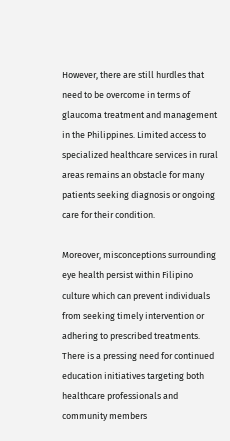However, there are still hurdles that need to be overcome in terms of glaucoma treatment and management in the Philippines. Limited access to specialized healthcare services in rural areas remains an obstacle for many patients seeking diagnosis or ongoing care for their condition.

Moreover, misconceptions surrounding eye health persist within Filipino culture which can prevent individuals from seeking timely intervention or adhering to prescribed treatments. There is a pressing need for continued education initiatives targeting both healthcare professionals and community members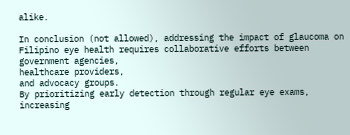alike.

In conclusion (not allowed), addressing the impact of glaucoma on Filipino eye health requires collaborative efforts between government agencies,
healthcare providers,
and advocacy groups.
By prioritizing early detection through regular eye exams, increasing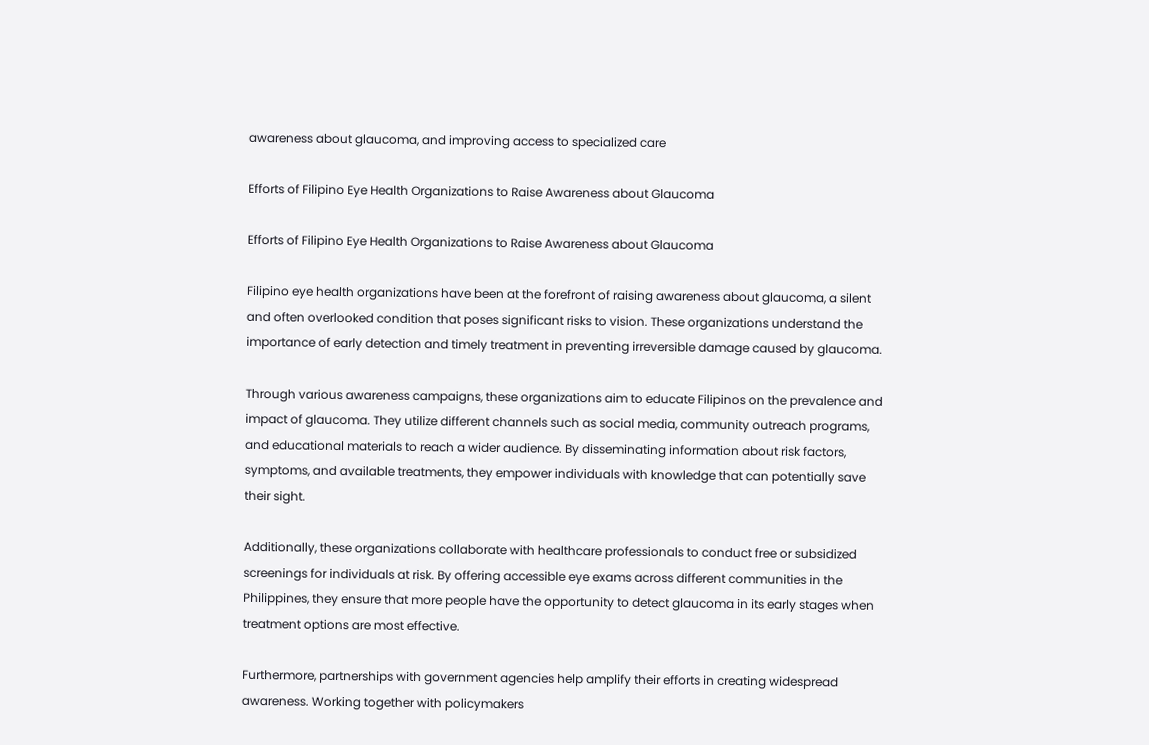awareness about glaucoma, and improving access to specialized care

Efforts of Filipino Eye Health Organizations to Raise Awareness about Glaucoma

Efforts of Filipino Eye Health Organizations to Raise Awareness about Glaucoma

Filipino eye health organizations have been at the forefront of raising awareness about glaucoma, a silent and often overlooked condition that poses significant risks to vision. These organizations understand the importance of early detection and timely treatment in preventing irreversible damage caused by glaucoma.

Through various awareness campaigns, these organizations aim to educate Filipinos on the prevalence and impact of glaucoma. They utilize different channels such as social media, community outreach programs, and educational materials to reach a wider audience. By disseminating information about risk factors, symptoms, and available treatments, they empower individuals with knowledge that can potentially save their sight.

Additionally, these organizations collaborate with healthcare professionals to conduct free or subsidized screenings for individuals at risk. By offering accessible eye exams across different communities in the Philippines, they ensure that more people have the opportunity to detect glaucoma in its early stages when treatment options are most effective.

Furthermore, partnerships with government agencies help amplify their efforts in creating widespread awareness. Working together with policymakers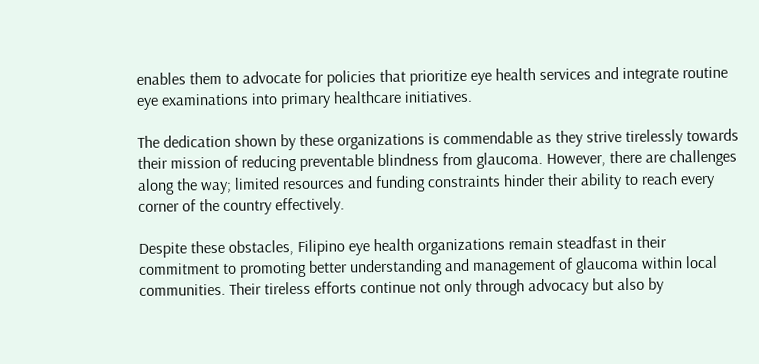enables them to advocate for policies that prioritize eye health services and integrate routine eye examinations into primary healthcare initiatives.

The dedication shown by these organizations is commendable as they strive tirelessly towards their mission of reducing preventable blindness from glaucoma. However, there are challenges along the way; limited resources and funding constraints hinder their ability to reach every corner of the country effectively.

Despite these obstacles, Filipino eye health organizations remain steadfast in their commitment to promoting better understanding and management of glaucoma within local communities. Their tireless efforts continue not only through advocacy but also by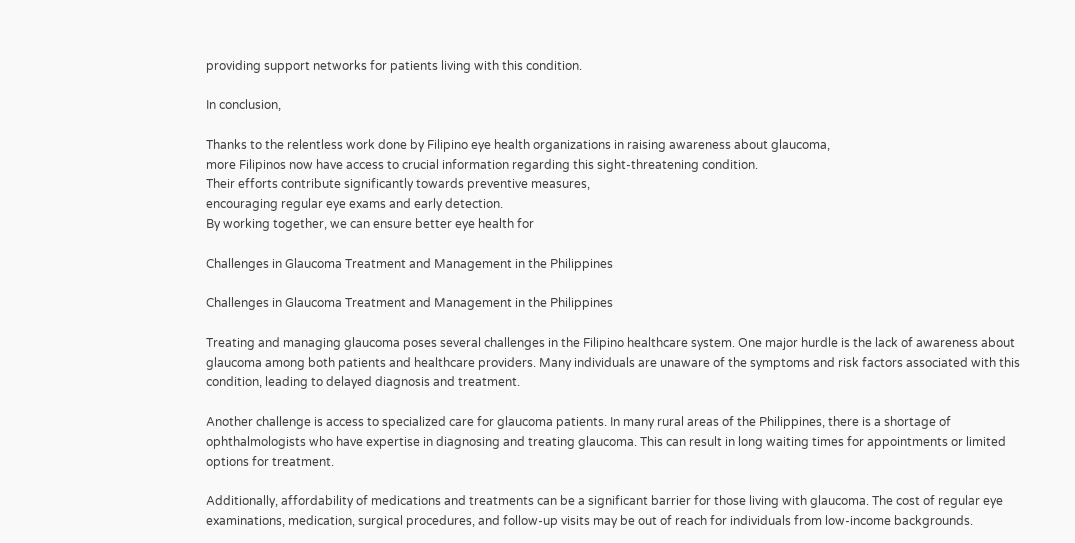providing support networks for patients living with this condition.

In conclusion,

Thanks to the relentless work done by Filipino eye health organizations in raising awareness about glaucoma,
more Filipinos now have access to crucial information regarding this sight-threatening condition.
Their efforts contribute significantly towards preventive measures,
encouraging regular eye exams and early detection.
By working together, we can ensure better eye health for

Challenges in Glaucoma Treatment and Management in the Philippines

Challenges in Glaucoma Treatment and Management in the Philippines

Treating and managing glaucoma poses several challenges in the Filipino healthcare system. One major hurdle is the lack of awareness about glaucoma among both patients and healthcare providers. Many individuals are unaware of the symptoms and risk factors associated with this condition, leading to delayed diagnosis and treatment.

Another challenge is access to specialized care for glaucoma patients. In many rural areas of the Philippines, there is a shortage of ophthalmologists who have expertise in diagnosing and treating glaucoma. This can result in long waiting times for appointments or limited options for treatment.

Additionally, affordability of medications and treatments can be a significant barrier for those living with glaucoma. The cost of regular eye examinations, medication, surgical procedures, and follow-up visits may be out of reach for individuals from low-income backgrounds.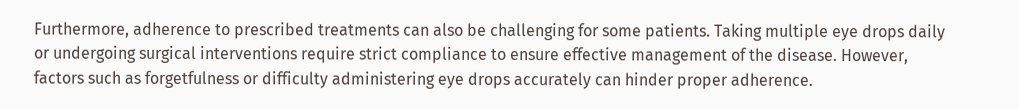Furthermore, adherence to prescribed treatments can also be challenging for some patients. Taking multiple eye drops daily or undergoing surgical interventions require strict compliance to ensure effective management of the disease. However, factors such as forgetfulness or difficulty administering eye drops accurately can hinder proper adherence.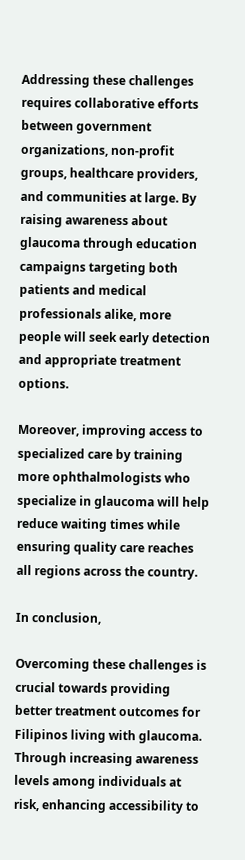Addressing these challenges requires collaborative efforts between government organizations, non-profit groups, healthcare providers, and communities at large. By raising awareness about glaucoma through education campaigns targeting both patients and medical professionals alike, more people will seek early detection and appropriate treatment options.

Moreover, improving access to specialized care by training more ophthalmologists who specialize in glaucoma will help reduce waiting times while ensuring quality care reaches all regions across the country.

In conclusion,

Overcoming these challenges is crucial towards providing better treatment outcomes for Filipinos living with glaucoma. Through increasing awareness levels among individuals at risk, enhancing accessibility to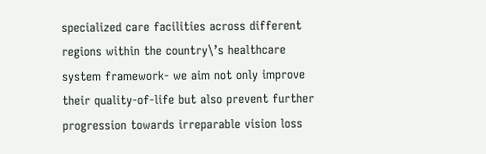specialized care facilities across different regions within the country\’s healthcare system framework- we aim not only improve their quality-of-life but also prevent further progression towards irreparable vision loss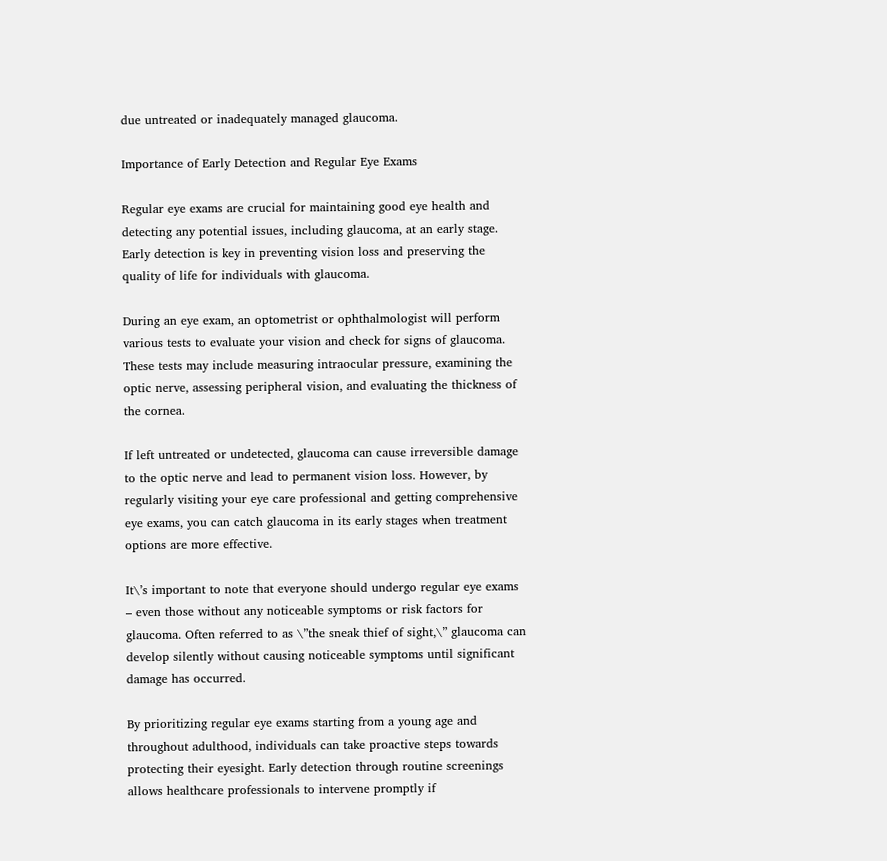due untreated or inadequately managed glaucoma.

Importance of Early Detection and Regular Eye Exams

Regular eye exams are crucial for maintaining good eye health and detecting any potential issues, including glaucoma, at an early stage. Early detection is key in preventing vision loss and preserving the quality of life for individuals with glaucoma.

During an eye exam, an optometrist or ophthalmologist will perform various tests to evaluate your vision and check for signs of glaucoma. These tests may include measuring intraocular pressure, examining the optic nerve, assessing peripheral vision, and evaluating the thickness of the cornea.

If left untreated or undetected, glaucoma can cause irreversible damage to the optic nerve and lead to permanent vision loss. However, by regularly visiting your eye care professional and getting comprehensive eye exams, you can catch glaucoma in its early stages when treatment options are more effective.

It\’s important to note that everyone should undergo regular eye exams – even those without any noticeable symptoms or risk factors for glaucoma. Often referred to as \”the sneak thief of sight,\” glaucoma can develop silently without causing noticeable symptoms until significant damage has occurred.

By prioritizing regular eye exams starting from a young age and throughout adulthood, individuals can take proactive steps towards protecting their eyesight. Early detection through routine screenings allows healthcare professionals to intervene promptly if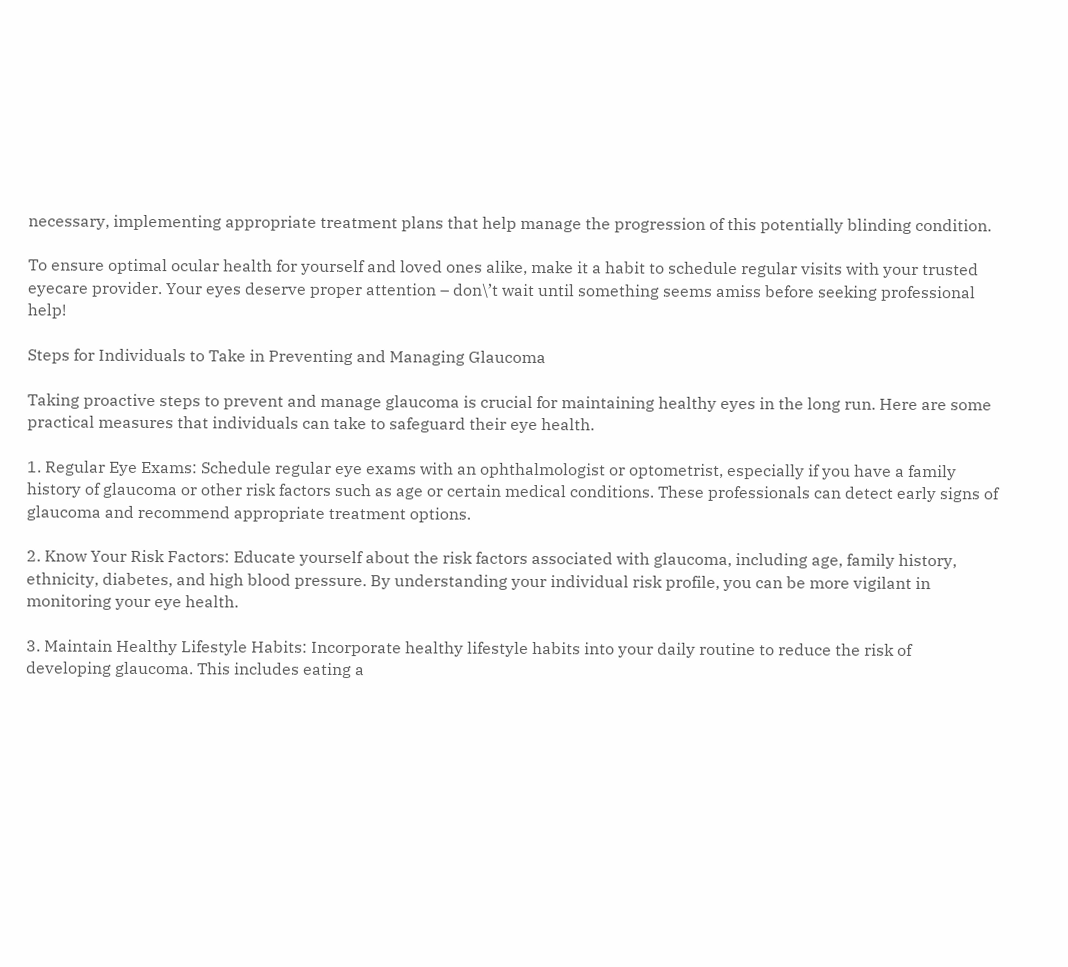necessary, implementing appropriate treatment plans that help manage the progression of this potentially blinding condition.

To ensure optimal ocular health for yourself and loved ones alike, make it a habit to schedule regular visits with your trusted eyecare provider. Your eyes deserve proper attention – don\’t wait until something seems amiss before seeking professional help!

Steps for Individuals to Take in Preventing and Managing Glaucoma

Taking proactive steps to prevent and manage glaucoma is crucial for maintaining healthy eyes in the long run. Here are some practical measures that individuals can take to safeguard their eye health.

1. Regular Eye Exams: Schedule regular eye exams with an ophthalmologist or optometrist, especially if you have a family history of glaucoma or other risk factors such as age or certain medical conditions. These professionals can detect early signs of glaucoma and recommend appropriate treatment options.

2. Know Your Risk Factors: Educate yourself about the risk factors associated with glaucoma, including age, family history, ethnicity, diabetes, and high blood pressure. By understanding your individual risk profile, you can be more vigilant in monitoring your eye health.

3. Maintain Healthy Lifestyle Habits: Incorporate healthy lifestyle habits into your daily routine to reduce the risk of developing glaucoma. This includes eating a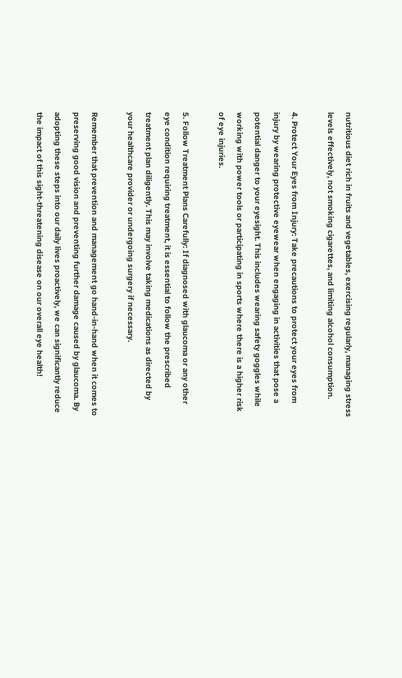nutritious diet rich in fruits and vegetables, exercising regularly, managing stress levels effectively, not smoking cigarettes, and limiting alcohol consumption.

4. Protect Your Eyes from Injury: Take precautions to protect your eyes from injury by wearing protective eyewear when engaging in activities that pose a potential danger to your eyesight. This includes wearing safety goggles while working with power tools or participating in sports where there is a higher risk of eye injuries.

5. Follow Treatment Plans Carefully: If diagnosed with glaucoma or any other eye condition requiring treatment, it is essential to follow the prescribed treatment plan diligently. This may involve taking medications as directed by your healthcare provider or undergoing surgery if necessary.

Remember that prevention and management go hand-in-hand when it comes to preserving good vision and preventing further damage caused by glaucoma. By adopting these steps into our daily lives proactively, we can significantly reduce the impact of this sight-threatening disease on our overall eye health!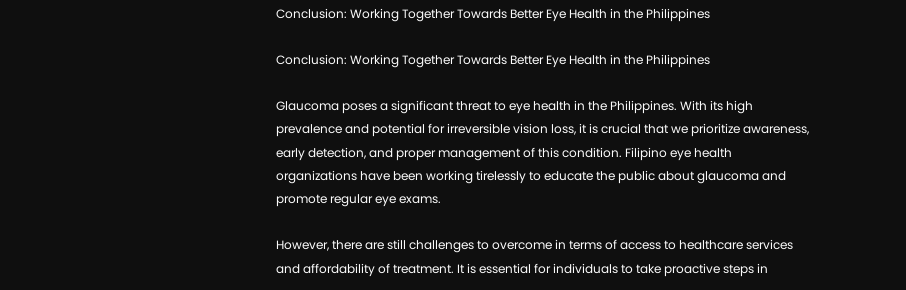Conclusion: Working Together Towards Better Eye Health in the Philippines

Conclusion: Working Together Towards Better Eye Health in the Philippines

Glaucoma poses a significant threat to eye health in the Philippines. With its high prevalence and potential for irreversible vision loss, it is crucial that we prioritize awareness, early detection, and proper management of this condition. Filipino eye health organizations have been working tirelessly to educate the public about glaucoma and promote regular eye exams.

However, there are still challenges to overcome in terms of access to healthcare services and affordability of treatment. It is essential for individuals to take proactive steps in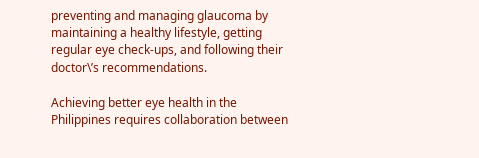preventing and managing glaucoma by maintaining a healthy lifestyle, getting regular eye check-ups, and following their doctor\’s recommendations.

Achieving better eye health in the Philippines requires collaboration between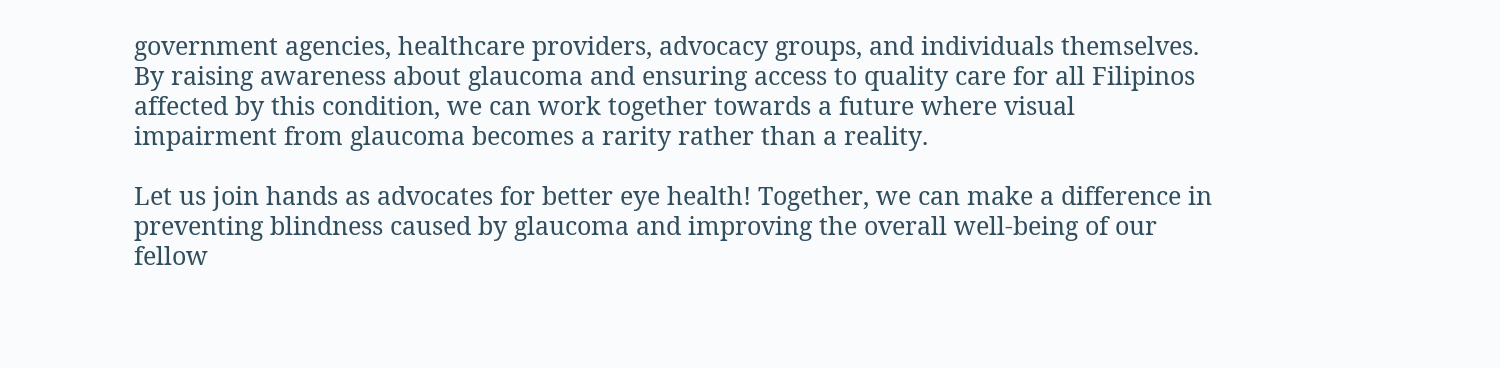government agencies, healthcare providers, advocacy groups, and individuals themselves. By raising awareness about glaucoma and ensuring access to quality care for all Filipinos affected by this condition, we can work together towards a future where visual impairment from glaucoma becomes a rarity rather than a reality.

Let us join hands as advocates for better eye health! Together, we can make a difference in preventing blindness caused by glaucoma and improving the overall well-being of our fellow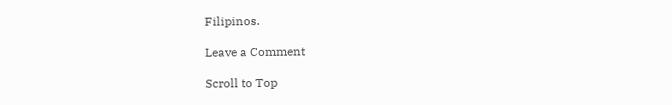Filipinos.

Leave a Comment

Scroll to Top